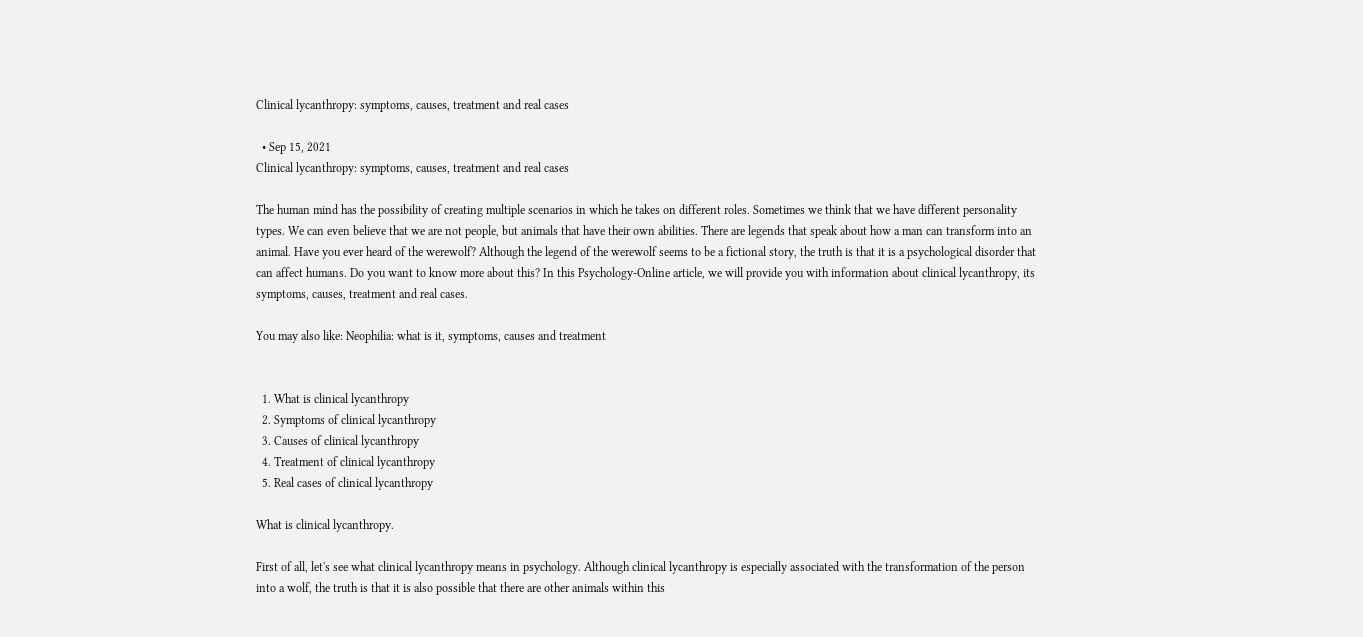Clinical lycanthropy: symptoms, causes, treatment and real cases

  • Sep 15, 2021
Clinical lycanthropy: symptoms, causes, treatment and real cases

The human mind has the possibility of creating multiple scenarios in which he takes on different roles. Sometimes we think that we have different personality types. We can even believe that we are not people, but animals that have their own abilities. There are legends that speak about how a man can transform into an animal. Have you ever heard of the werewolf? Although the legend of the werewolf seems to be a fictional story, the truth is that it is a psychological disorder that can affect humans. Do you want to know more about this? In this Psychology-Online article, we will provide you with information about clinical lycanthropy, its symptoms, causes, treatment and real cases.

You may also like: Neophilia: what is it, symptoms, causes and treatment


  1. What is clinical lycanthropy
  2. Symptoms of clinical lycanthropy
  3. Causes of clinical lycanthropy
  4. Treatment of clinical lycanthropy
  5. Real cases of clinical lycanthropy

What is clinical lycanthropy.

First of all, let's see what clinical lycanthropy means in psychology. Although clinical lycanthropy is especially associated with the transformation of the person into a wolf, the truth is that it is also possible that there are other animals within this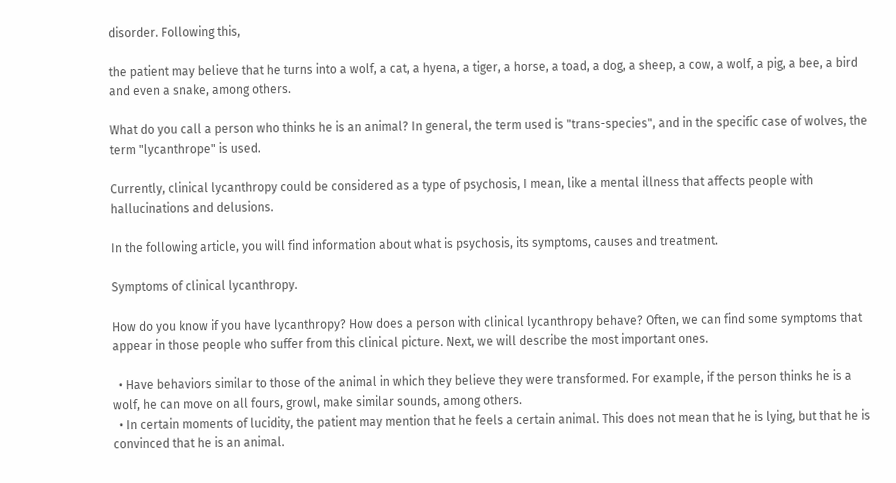disorder. Following this,

the patient may believe that he turns into a wolf, a cat, a hyena, a tiger, a horse, a toad, a dog, a sheep, a cow, a wolf, a pig, a bee, a bird and even a snake, among others.

What do you call a person who thinks he is an animal? In general, the term used is "trans-species", and in the specific case of wolves, the term "lycanthrope" is used.

Currently, clinical lycanthropy could be considered as a type of psychosis, I mean, like a mental illness that affects people with hallucinations and delusions.

In the following article, you will find information about what is psychosis, its symptoms, causes and treatment.

Symptoms of clinical lycanthropy.

How do you know if you have lycanthropy? How does a person with clinical lycanthropy behave? Often, we can find some symptoms that appear in those people who suffer from this clinical picture. Next, we will describe the most important ones.

  • Have behaviors similar to those of the animal in which they believe they were transformed. For example, if the person thinks he is a wolf, he can move on all fours, growl, make similar sounds, among others.
  • In certain moments of lucidity, the patient may mention that he feels a certain animal. This does not mean that he is lying, but that he is convinced that he is an animal.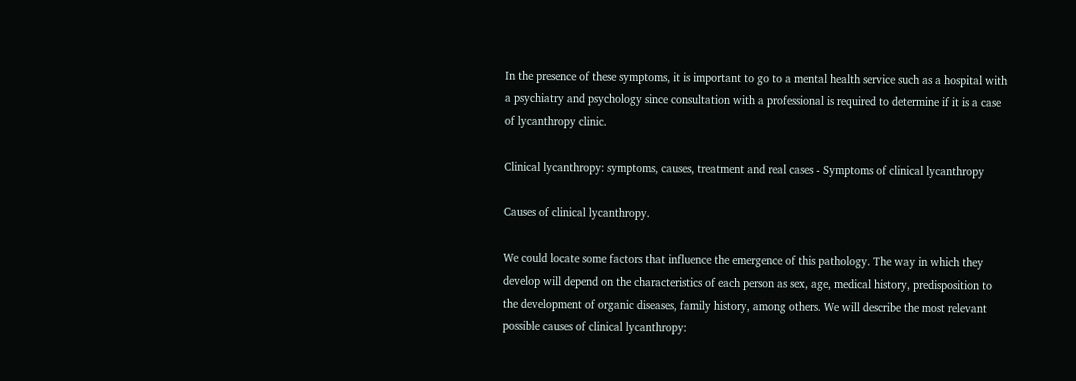In the presence of these symptoms, it is important to go to a mental health service such as a hospital with a psychiatry and psychology since consultation with a professional is required to determine if it is a case of lycanthropy clinic.

Clinical lycanthropy: symptoms, causes, treatment and real cases - Symptoms of clinical lycanthropy

Causes of clinical lycanthropy.

We could locate some factors that influence the emergence of this pathology. The way in which they develop will depend on the characteristics of each person as sex, age, medical history, predisposition to the development of organic diseases, family history, among others. We will describe the most relevant possible causes of clinical lycanthropy: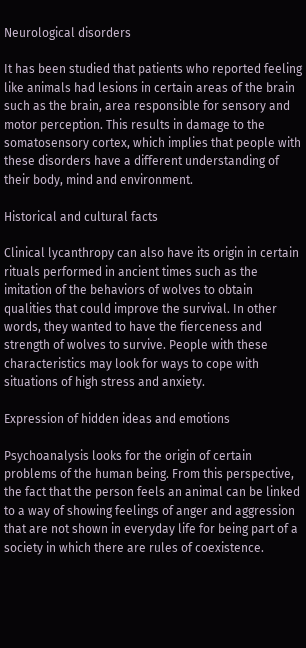Neurological disorders

It has been studied that patients who reported feeling like animals had lesions in certain areas of the brain such as the brain, area responsible for sensory and motor perception. This results in damage to the somatosensory cortex, which implies that people with these disorders have a different understanding of their body, mind and environment.

Historical and cultural facts

Clinical lycanthropy can also have its origin in certain rituals performed in ancient times such as the imitation of the behaviors of wolves to obtain qualities that could improve the survival. In other words, they wanted to have the fierceness and strength of wolves to survive. People with these characteristics may look for ways to cope with situations of high stress and anxiety.

Expression of hidden ideas and emotions

Psychoanalysis looks for the origin of certain problems of the human being. From this perspective, the fact that the person feels an animal can be linked to a way of showing feelings of anger and aggression that are not shown in everyday life for being part of a society in which there are rules of coexistence.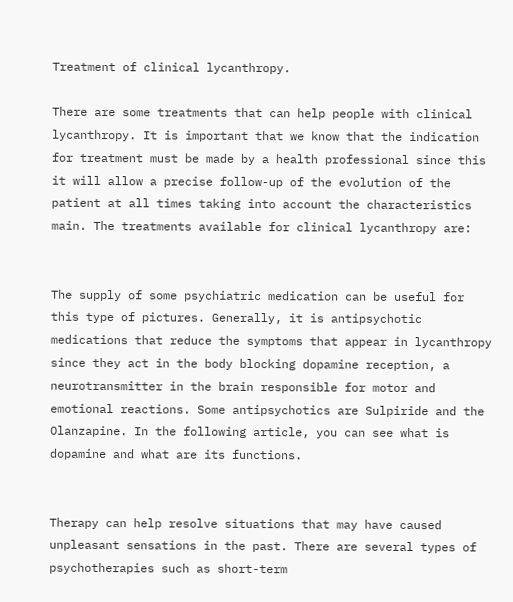Treatment of clinical lycanthropy.

There are some treatments that can help people with clinical lycanthropy. It is important that we know that the indication for treatment must be made by a health professional since this it will allow a precise follow-up of the evolution of the patient at all times taking into account the characteristics main. The treatments available for clinical lycanthropy are:


The supply of some psychiatric medication can be useful for this type of pictures. Generally, it is antipsychotic medications that reduce the symptoms that appear in lycanthropy since they act in the body blocking dopamine reception, a neurotransmitter in the brain responsible for motor and emotional reactions. Some antipsychotics are Sulpiride and the Olanzapine. In the following article, you can see what is dopamine and what are its functions.


Therapy can help resolve situations that may have caused unpleasant sensations in the past. There are several types of psychotherapies such as short-term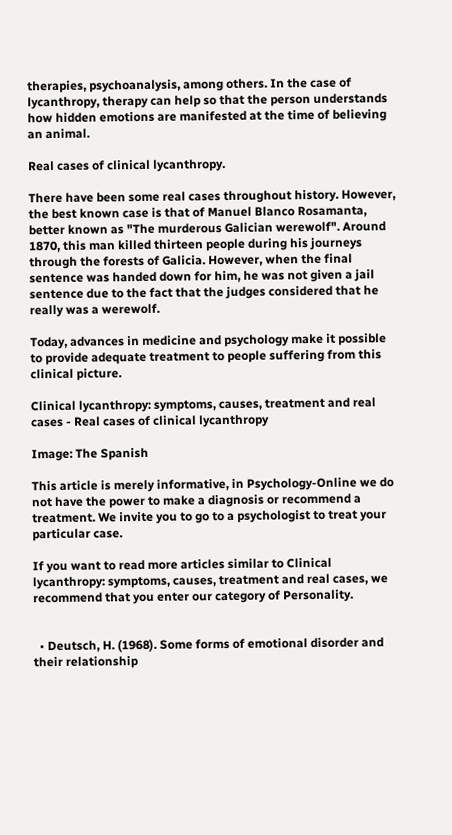therapies, psychoanalysis, among others. In the case of lycanthropy, therapy can help so that the person understands how hidden emotions are manifested at the time of believing an animal.

Real cases of clinical lycanthropy.

There have been some real cases throughout history. However, the best known case is that of Manuel Blanco Rosamanta, better known as "The murderous Galician werewolf". Around 1870, this man killed thirteen people during his journeys through the forests of Galicia. However, when the final sentence was handed down for him, he was not given a jail sentence due to the fact that the judges considered that he really was a werewolf.

Today, advances in medicine and psychology make it possible to provide adequate treatment to people suffering from this clinical picture.

Clinical lycanthropy: symptoms, causes, treatment and real cases - Real cases of clinical lycanthropy

Image: The Spanish

This article is merely informative, in Psychology-Online we do not have the power to make a diagnosis or recommend a treatment. We invite you to go to a psychologist to treat your particular case.

If you want to read more articles similar to Clinical lycanthropy: symptoms, causes, treatment and real cases, we recommend that you enter our category of Personality.


  • Deutsch, H. (1968). Some forms of emotional disorder and their relationship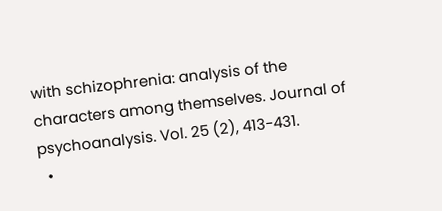with schizophrenia: analysis of the characters among themselves. Journal of psychoanalysis. Vol. 25 (2), 413-431.
  •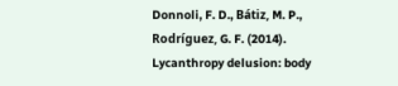Donnoli, F. D., Bátiz, M. P., Rodríguez, G. F. (2014). Lycanthropy delusion: body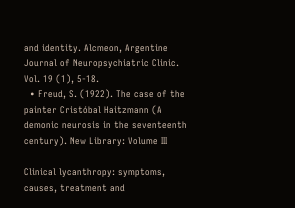and identity. Alcmeon, Argentine Journal of Neuropsychiatric Clinic. Vol. 19 (1), 5-18.
  • Freud, S. (1922). The case of the painter Cristóbal Haitzmann (A demonic neurosis in the seventeenth century). New Library: Volume III

Clinical lycanthropy: symptoms, causes, treatment and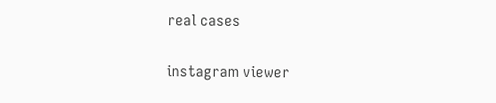real cases

instagram viewer